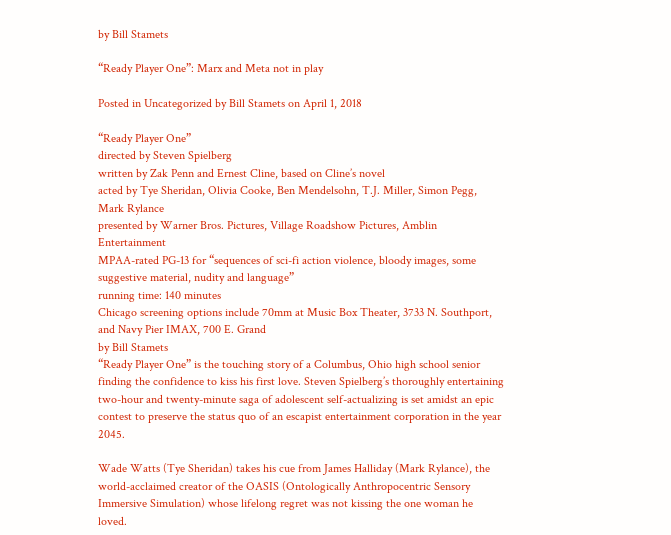by Bill Stamets

“Ready Player One”: Marx and Meta not in play

Posted in Uncategorized by Bill Stamets on April 1, 2018

“Ready Player One”
directed by Steven Spielberg
written by Zak Penn and Ernest Cline, based on Cline’s novel
acted by Tye Sheridan, Olivia Cooke, Ben Mendelsohn, T.J. Miller, Simon Pegg, Mark Rylance
presented by Warner Bros. Pictures, Village Roadshow Pictures, Amblin Entertainment
MPAA-rated PG-13 for “sequences of sci-fi action violence, bloody images, some suggestive material, nudity and language”
running time: 140 minutes
Chicago screening options include 70mm at Music Box Theater, 3733 N. Southport, and Navy Pier IMAX, 700 E. Grand
by Bill Stamets
“Ready Player One” is the touching story of a Columbus, Ohio high school senior finding the confidence to kiss his first love. Steven Spielberg’s thoroughly entertaining two-hour and twenty-minute saga of adolescent self-actualizing is set amidst an epic contest to preserve the status quo of an escapist entertainment corporation in the year 2045.

Wade Watts (Tye Sheridan) takes his cue from James Halliday (Mark Rylance), the world-acclaimed creator of the OASIS (Ontologically Anthropocentric Sensory Immersive Simulation) whose lifelong regret was not kissing the one woman he loved.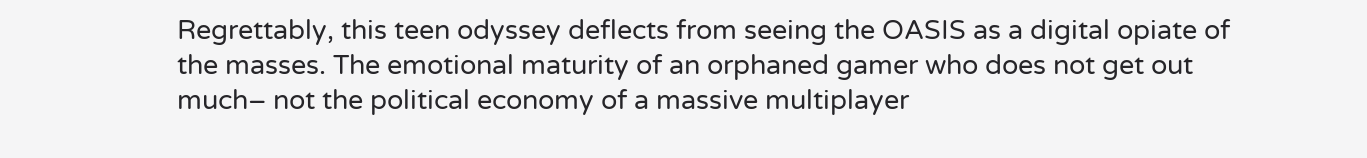Regrettably, this teen odyssey deflects from seeing the OASIS as a digital opiate of the masses. The emotional maturity of an orphaned gamer who does not get out much– not the political economy of a massive multiplayer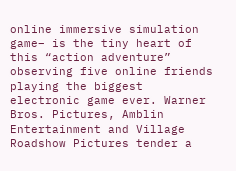online immersive simulation game– is the tiny heart of this “action adventure” observing five online friends playing the biggest electronic game ever. Warner Bros. Pictures, Amblin Entertainment and Village Roadshow Pictures tender a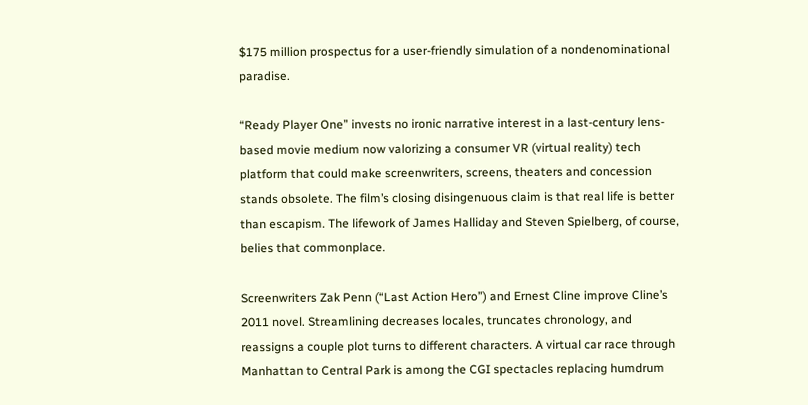$175 million prospectus for a user-friendly simulation of a nondenominational paradise.

“Ready Player One” invests no ironic narrative interest in a last-century lens-based movie medium now valorizing a consumer VR (virtual reality) tech platform that could make screenwriters, screens, theaters and concession stands obsolete. The film’s closing disingenuous claim is that real life is better than escapism. The lifework of James Halliday and Steven Spielberg, of course, belies that commonplace.

Screenwriters Zak Penn (“Last Action Hero”) and Ernest Cline improve Cline’s 2011 novel. Streamlining decreases locales, truncates chronology, and reassigns a couple plot turns to different characters. A virtual car race through Manhattan to Central Park is among the CGI spectacles replacing humdrum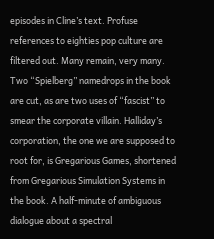episodes in Cline’s text. Profuse references to eighties pop culture are filtered out. Many remain, very many. Two “Spielberg” namedrops in the book are cut, as are two uses of “fascist” to smear the corporate villain. Halliday’s corporation, the one we are supposed to root for, is Gregarious Games, shortened from Gregarious Simulation Systems in the book. A half-minute of ambiguous dialogue about a spectral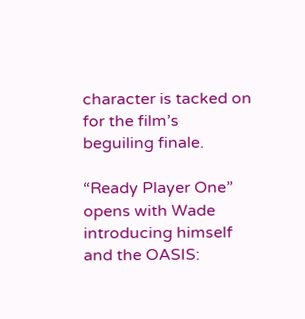character is tacked on for the film’s beguiling finale.

“Ready Player One” opens with Wade introducing himself and the OASIS: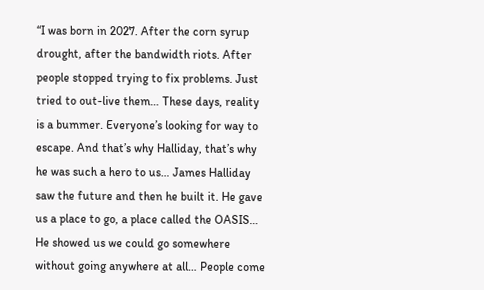“I was born in 2027. After the corn syrup drought, after the bandwidth riots. After people stopped trying to fix problems. Just tried to out-live them… These days, reality is a bummer. Everyone’s looking for way to escape. And that’s why Halliday, that’s why he was such a hero to us… James Halliday saw the future and then he built it. He gave us a place to go, a place called the OASIS… He showed us we could go somewhere without going anywhere at all… People come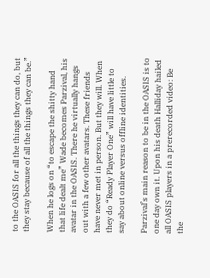to the OASIS for all the things they can do, but they stay because of all the things they can be.”

When he logs on “to escape the shitty hand that life dealt me” Wade becomes Parzival, his avatar in the OASIS. There he virtually hangs out with a few other avatars. These friends have never met in person. But they will. When they do “Ready Player One” will have little to say about online versus offline identities.

Parzival’s main reason to be in the OASIS is to one day own it. Upon his death Halliday hailed all OASIS players in a prerecorded video: Be the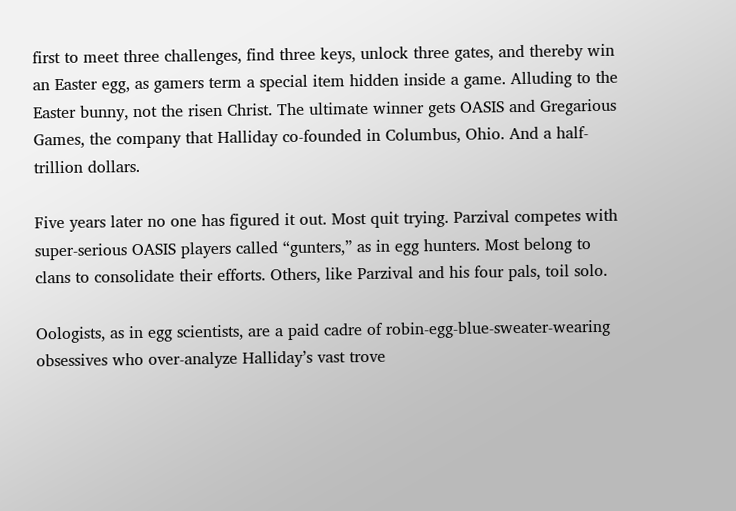first to meet three challenges, find three keys, unlock three gates, and thereby win an Easter egg, as gamers term a special item hidden inside a game. Alluding to the Easter bunny, not the risen Christ. The ultimate winner gets OASIS and Gregarious Games, the company that Halliday co-founded in Columbus, Ohio. And a half-trillion dollars.

Five years later no one has figured it out. Most quit trying. Parzival competes with super-serious OASIS players called “gunters,” as in egg hunters. Most belong to clans to consolidate their efforts. Others, like Parzival and his four pals, toil solo.

Oologists, as in egg scientists, are a paid cadre of robin-egg-blue-sweater-wearing obsessives who over-analyze Halliday’s vast trove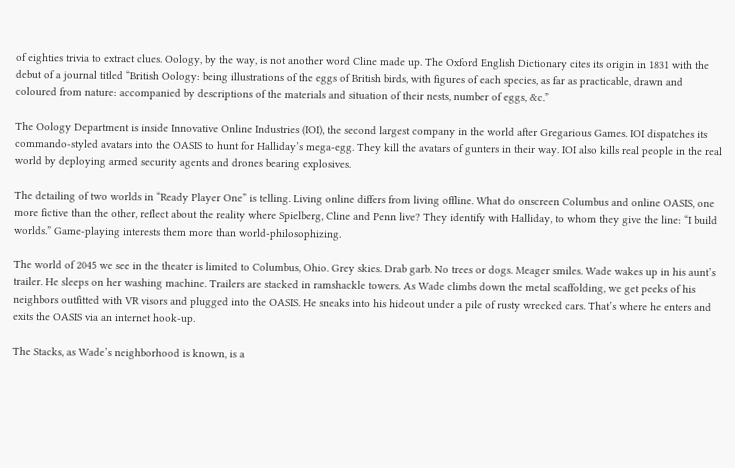of eighties trivia to extract clues. Oology, by the way, is not another word Cline made up. The Oxford English Dictionary cites its origin in 1831 with the debut of a journal titled “British Oology: being illustrations of the eggs of British birds, with figures of each species, as far as practicable, drawn and coloured from nature: accompanied by descriptions of the materials and situation of their nests, number of eggs, &c.”

The Oology Department is inside Innovative Online Industries (IOI), the second largest company in the world after Gregarious Games. IOI dispatches its commando-styled avatars into the OASIS to hunt for Halliday’s mega-egg. They kill the avatars of gunters in their way. IOI also kills real people in the real world by deploying armed security agents and drones bearing explosives.

The detailing of two worlds in “Ready Player One” is telling. Living online differs from living offline. What do onscreen Columbus and online OASIS, one more fictive than the other, reflect about the reality where Spielberg, Cline and Penn live? They identify with Halliday, to whom they give the line: “I build worlds.” Game-playing interests them more than world-philosophizing.

The world of 2045 we see in the theater is limited to Columbus, Ohio. Grey skies. Drab garb. No trees or dogs. Meager smiles. Wade wakes up in his aunt’s trailer. He sleeps on her washing machine. Trailers are stacked in ramshackle towers. As Wade climbs down the metal scaffolding, we get peeks of his neighbors outfitted with VR visors and plugged into the OASIS. He sneaks into his hideout under a pile of rusty wrecked cars. That’s where he enters and exits the OASIS via an internet hook-up.

The Stacks, as Wade’s neighborhood is known, is a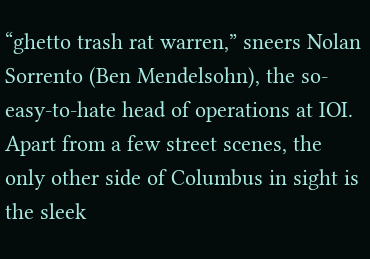“ghetto trash rat warren,” sneers Nolan Sorrento (Ben Mendelsohn), the so-easy-to-hate head of operations at IOI. Apart from a few street scenes, the only other side of Columbus in sight is the sleek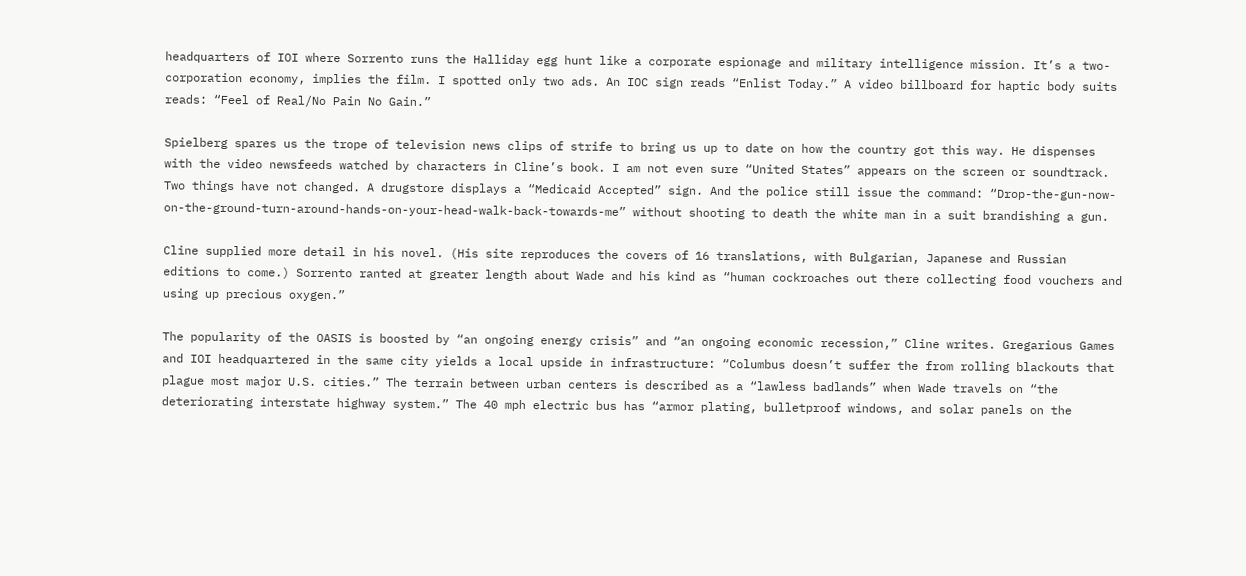headquarters of IOI where Sorrento runs the Halliday egg hunt like a corporate espionage and military intelligence mission. It’s a two-corporation economy, implies the film. I spotted only two ads. An IOC sign reads “Enlist Today.” A video billboard for haptic body suits reads: “Feel of Real/No Pain No Gain.”

Spielberg spares us the trope of television news clips of strife to bring us up to date on how the country got this way. He dispenses with the video newsfeeds watched by characters in Cline’s book. I am not even sure “United States” appears on the screen or soundtrack. Two things have not changed. A drugstore displays a “Medicaid Accepted” sign. And the police still issue the command: “Drop-the-gun-now-on-the-ground-turn-around-hands-on-your-head-walk-back-towards-me” without shooting to death the white man in a suit brandishing a gun.

Cline supplied more detail in his novel. (His site reproduces the covers of 16 translations, with Bulgarian, Japanese and Russian editions to come.) Sorrento ranted at greater length about Wade and his kind as “human cockroaches out there collecting food vouchers and using up precious oxygen.”

The popularity of the OASIS is boosted by “an ongoing energy crisis” and “an ongoing economic recession,” Cline writes. Gregarious Games and IOI headquartered in the same city yields a local upside in infrastructure: “Columbus doesn’t suffer the from rolling blackouts that plague most major U.S. cities.” The terrain between urban centers is described as a “lawless badlands” when Wade travels on “the deteriorating interstate highway system.” The 40 mph electric bus has “armor plating, bulletproof windows, and solar panels on the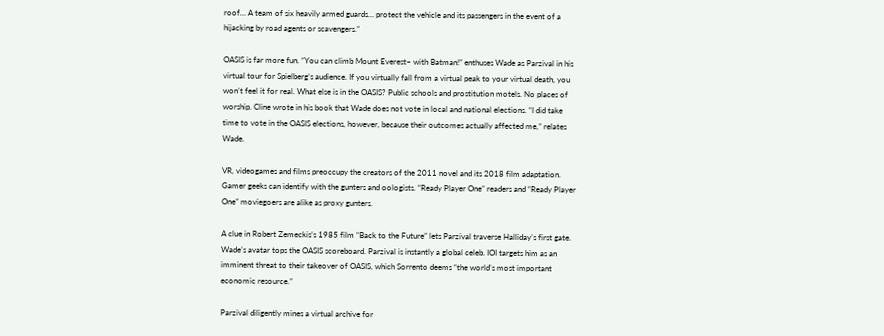roof… A team of six heavily armed guards… protect the vehicle and its passengers in the event of a hijacking by road agents or scavengers.”

OASIS is far more fun. “You can climb Mount Everest– with Batman!” enthuses Wade as Parzival in his virtual tour for Spielberg’s audience. If you virtually fall from a virtual peak to your virtual death, you won’t feel it for real. What else is in the OASIS? Public schools and prostitution motels. No places of worship. Cline wrote in his book that Wade does not vote in local and national elections. “I did take time to vote in the OASIS elections, however, because their outcomes actually affected me,” relates Wade.

VR, videogames and films preoccupy the creators of the 2011 novel and its 2018 film adaptation. Gamer geeks can identify with the gunters and oologists. “Ready Player One” readers and “Ready Player One” moviegoers are alike as proxy gunters.

A clue in Robert Zemeckis’s 1985 film “Back to the Future” lets Parzival traverse Halliday’s first gate. Wade’s avatar tops the OASIS scoreboard. Parzival is instantly a global celeb. IOI targets him as an imminent threat to their takeover of OASIS, which Sorrento deems “the world’s most important economic resource.”

Parzival diligently mines a virtual archive for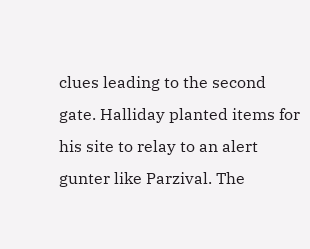clues leading to the second gate. Halliday planted items for his site to relay to an alert gunter like Parzival. The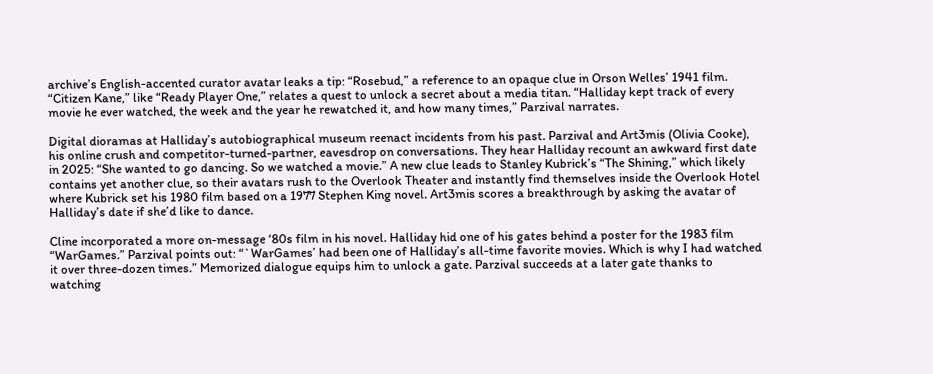archive’s English-accented curator avatar leaks a tip: “Rosebud,” a reference to an opaque clue in Orson Welles’ 1941 film. “Citizen Kane,” like “Ready Player One,” relates a quest to unlock a secret about a media titan. “Halliday kept track of every movie he ever watched, the week and the year he rewatched it, and how many times,” Parzival narrates.

Digital dioramas at Halliday’s autobiographical museum reenact incidents from his past. Parzival and Art3mis (Olivia Cooke), his online crush and competitor-turned-partner, eavesdrop on conversations. They hear Halliday recount an awkward first date in 2025: “She wanted to go dancing. So we watched a movie.” A new clue leads to Stanley Kubrick’s “The Shining,” which likely contains yet another clue, so their avatars rush to the Overlook Theater and instantly find themselves inside the Overlook Hotel where Kubrick set his 1980 film based on a 1977 Stephen King novel. Art3mis scores a breakthrough by asking the avatar of Halliday’s date if she’d like to dance.

Cline incorporated a more on-message ‘80s film in his novel. Halliday hid one of his gates behind a poster for the 1983 film “WarGames.” Parzival points out: “`WarGames’ had been one of Halliday’s all-time favorite movies. Which is why I had watched it over three-dozen times.” Memorized dialogue equips him to unlock a gate. Parzival succeeds at a later gate thanks to watching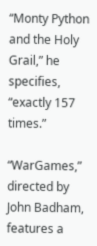“Monty Python and the Holy Grail,” he specifies, “exactly 157 times.”

“WarGames,” directed by John Badham, features a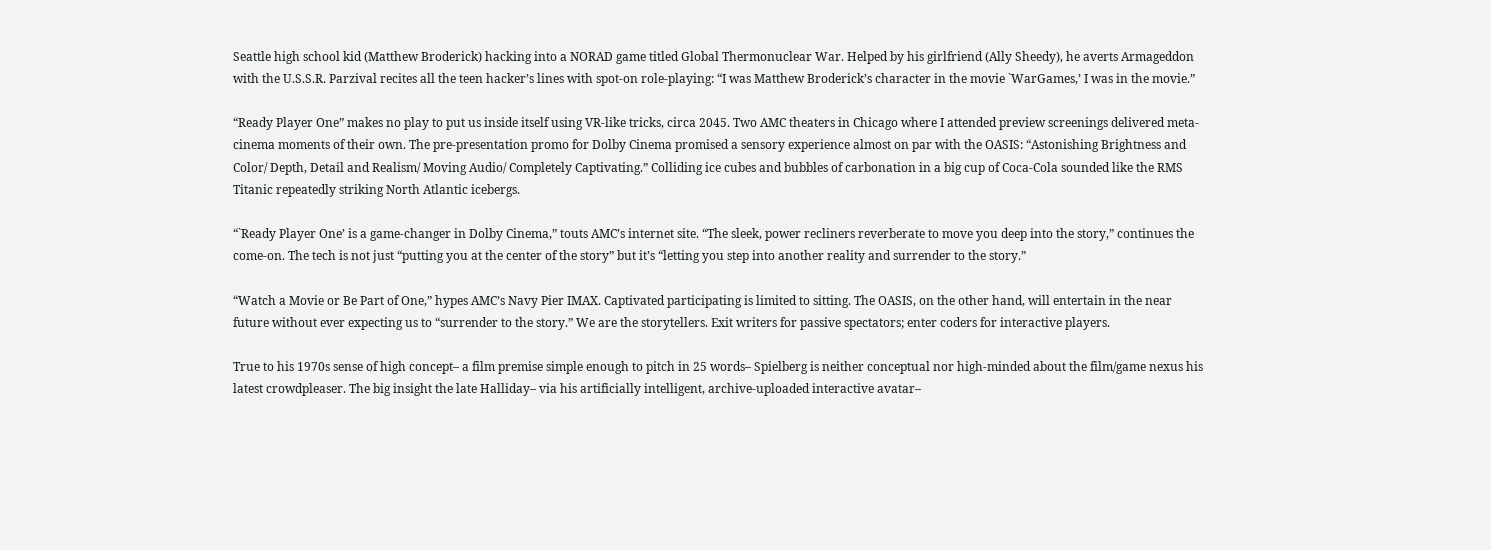Seattle high school kid (Matthew Broderick) hacking into a NORAD game titled Global Thermonuclear War. Helped by his girlfriend (Ally Sheedy), he averts Armageddon with the U.S.S.R. Parzival recites all the teen hacker’s lines with spot-on role-playing: “I was Matthew Broderick’s character in the movie `WarGames,’ I was in the movie.”

“Ready Player One” makes no play to put us inside itself using VR-like tricks, circa 2045. Two AMC theaters in Chicago where I attended preview screenings delivered meta-cinema moments of their own. The pre-presentation promo for Dolby Cinema promised a sensory experience almost on par with the OASIS: “Astonishing Brightness and Color/ Depth, Detail and Realism/ Moving Audio/ Completely Captivating.” Colliding ice cubes and bubbles of carbonation in a big cup of Coca-Cola sounded like the RMS Titanic repeatedly striking North Atlantic icebergs.

“`Ready Player One’ is a game-changer in Dolby Cinema,” touts AMC’s internet site. “The sleek, power recliners reverberate to move you deep into the story,” continues the come-on. The tech is not just “putting you at the center of the story” but it’s “letting you step into another reality and surrender to the story.”

“Watch a Movie or Be Part of One,” hypes AMC’s Navy Pier IMAX. Captivated participating is limited to sitting. The OASIS, on the other hand, will entertain in the near future without ever expecting us to “surrender to the story.” We are the storytellers. Exit writers for passive spectators; enter coders for interactive players.

True to his 1970s sense of high concept– a film premise simple enough to pitch in 25 words– Spielberg is neither conceptual nor high-minded about the film/game nexus his latest crowdpleaser. The big insight the late Halliday– via his artificially intelligent, archive-uploaded interactive avatar–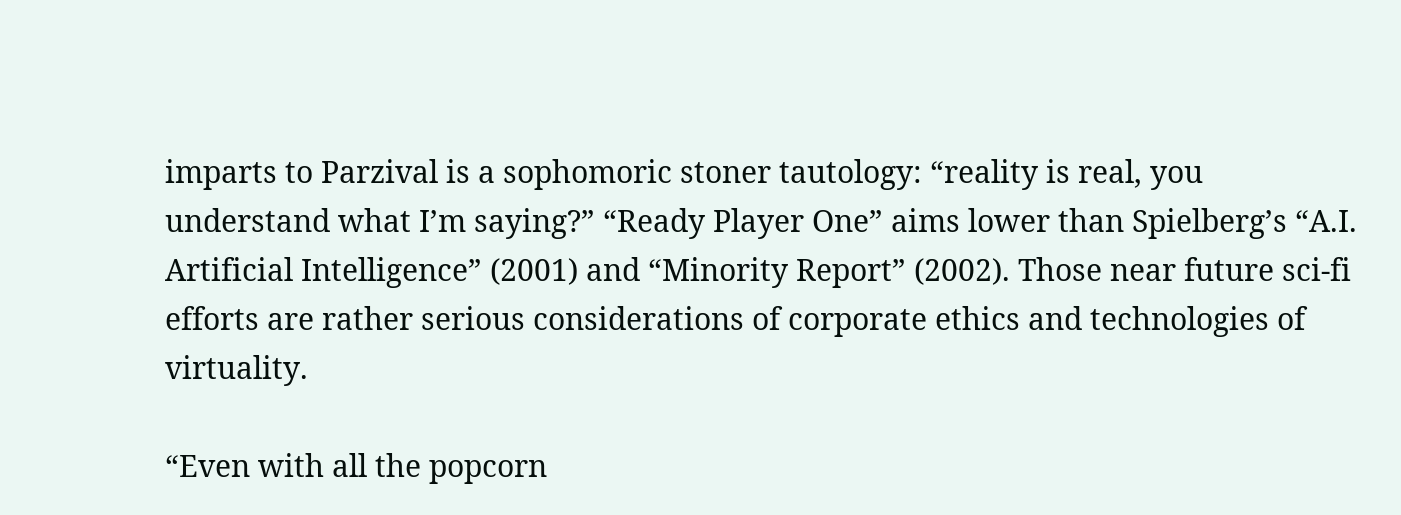imparts to Parzival is a sophomoric stoner tautology: “reality is real, you understand what I’m saying?” “Ready Player One” aims lower than Spielberg’s “A.I. Artificial Intelligence” (2001) and “Minority Report” (2002). Those near future sci-fi efforts are rather serious considerations of corporate ethics and technologies of virtuality.

“Even with all the popcorn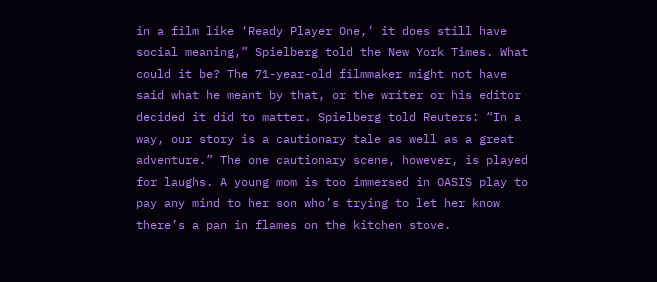in a film like ‘Ready Player One,’ it does still have social meaning,” Spielberg told the New York Times. What could it be? The 71-year-old filmmaker might not have said what he meant by that, or the writer or his editor decided it did to matter. Spielberg told Reuters: “In a way, our story is a cautionary tale as well as a great adventure.” The one cautionary scene, however, is played for laughs. A young mom is too immersed in OASIS play to pay any mind to her son who’s trying to let her know there’s a pan in flames on the kitchen stove.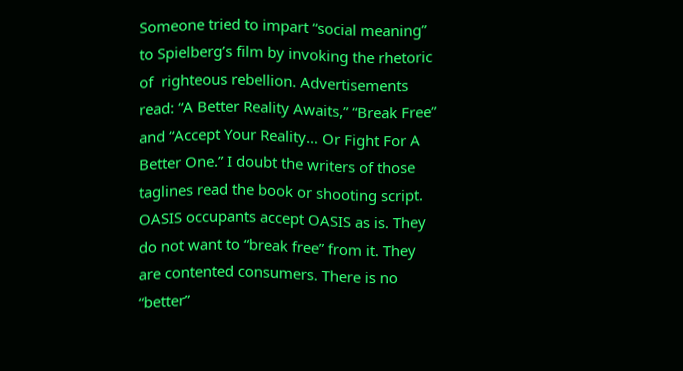Someone tried to impart “social meaning” to Spielberg’s film by invoking the rhetoric of  righteous rebellion. Advertisements read: “A Better Reality Awaits,” “Break Free” and “Accept Your Reality… Or Fight For A Better One.” I doubt the writers of those taglines read the book or shooting script. OASIS occupants accept OASIS as is. They do not want to “break free” from it. They are contented consumers. There is no “better”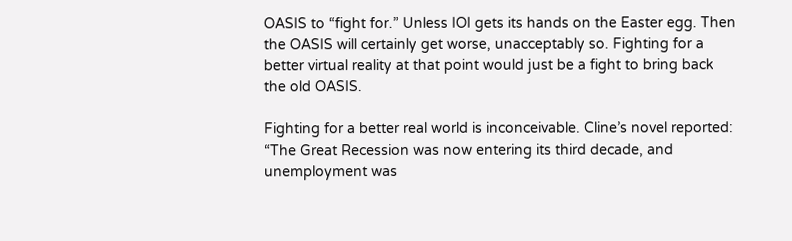OASIS to “fight for.” Unless IOI gets its hands on the Easter egg. Then the OASIS will certainly get worse, unacceptably so. Fighting for a better virtual reality at that point would just be a fight to bring back the old OASIS.

Fighting for a better real world is inconceivable. Cline’s novel reported: “The Great Recession was now entering its third decade, and unemployment was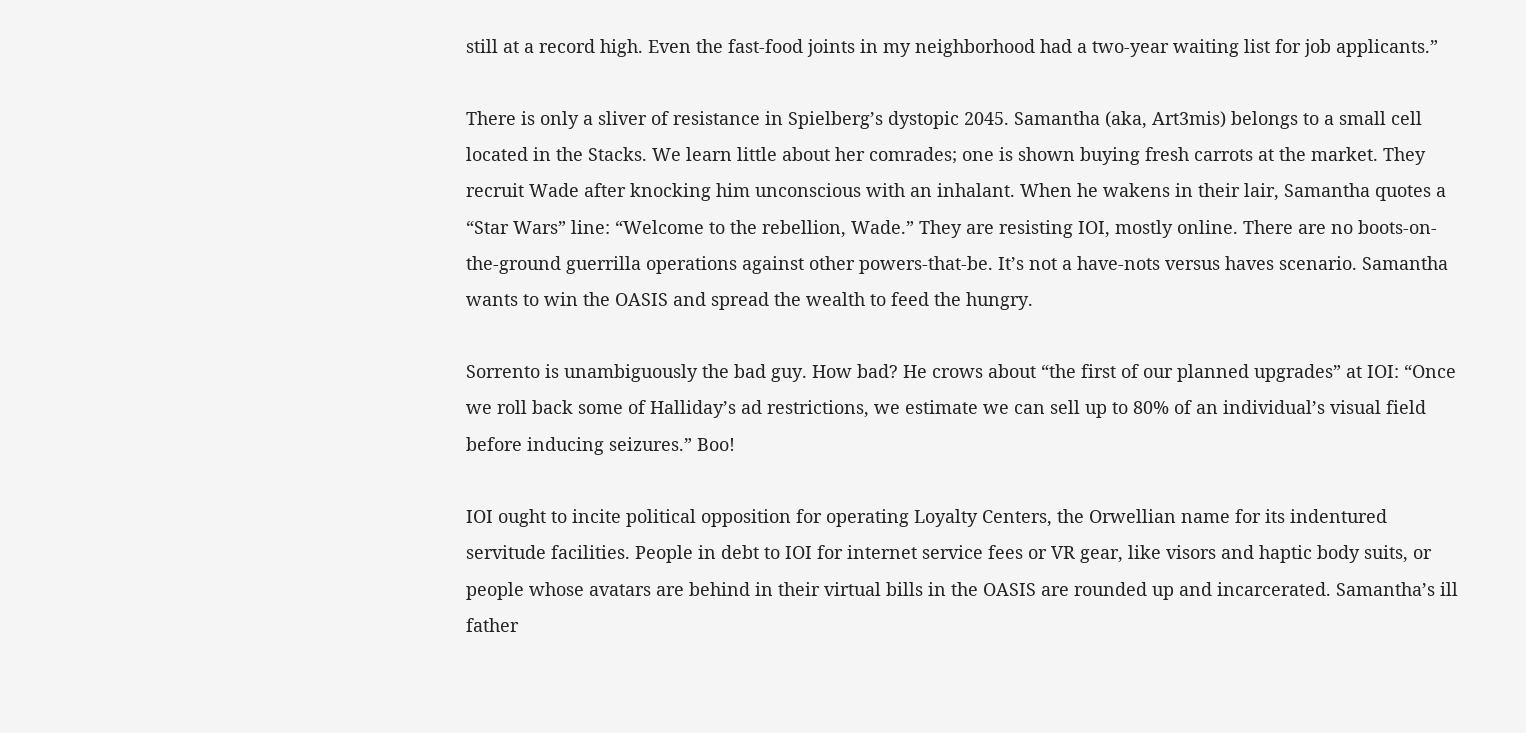still at a record high. Even the fast-food joints in my neighborhood had a two-year waiting list for job applicants.”

There is only a sliver of resistance in Spielberg’s dystopic 2045. Samantha (aka, Art3mis) belongs to a small cell located in the Stacks. We learn little about her comrades; one is shown buying fresh carrots at the market. They recruit Wade after knocking him unconscious with an inhalant. When he wakens in their lair, Samantha quotes a “Star Wars” line: “Welcome to the rebellion, Wade.” They are resisting IOI, mostly online. There are no boots-on-the-ground guerrilla operations against other powers-that-be. It’s not a have-nots versus haves scenario. Samantha wants to win the OASIS and spread the wealth to feed the hungry.

Sorrento is unambiguously the bad guy. How bad? He crows about “the first of our planned upgrades” at IOI: “Once we roll back some of Halliday’s ad restrictions, we estimate we can sell up to 80% of an individual’s visual field before inducing seizures.” Boo!

IOI ought to incite political opposition for operating Loyalty Centers, the Orwellian name for its indentured servitude facilities. People in debt to IOI for internet service fees or VR gear, like visors and haptic body suits, or people whose avatars are behind in their virtual bills in the OASIS are rounded up and incarcerated. Samantha’s ill father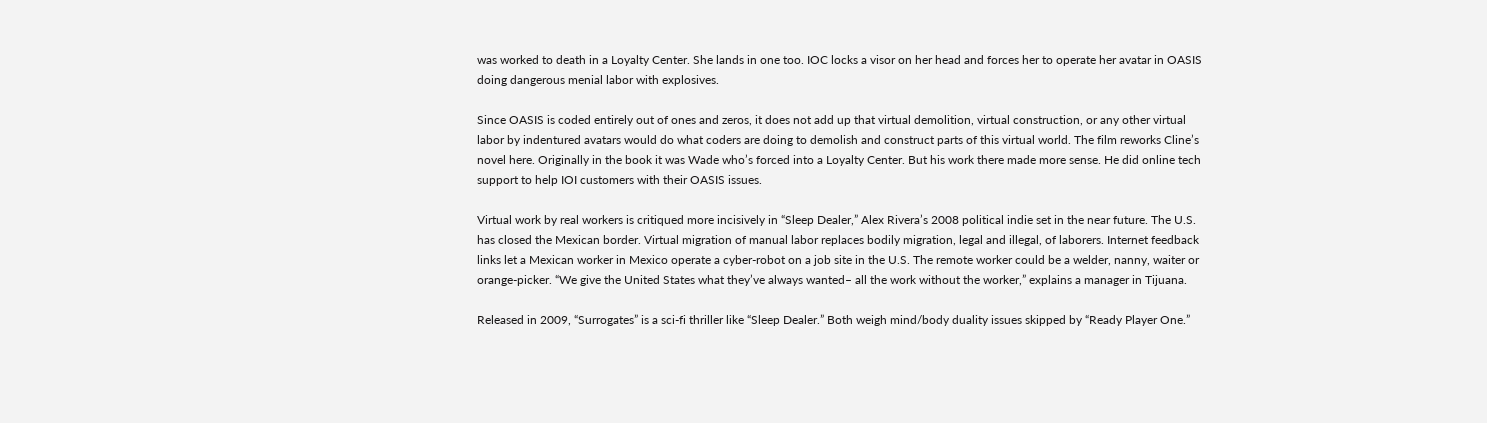was worked to death in a Loyalty Center. She lands in one too. IOC locks a visor on her head and forces her to operate her avatar in OASIS doing dangerous menial labor with explosives.

Since OASIS is coded entirely out of ones and zeros, it does not add up that virtual demolition, virtual construction, or any other virtual labor by indentured avatars would do what coders are doing to demolish and construct parts of this virtual world. The film reworks Cline’s novel here. Originally in the book it was Wade who’s forced into a Loyalty Center. But his work there made more sense. He did online tech support to help IOI customers with their OASIS issues.

Virtual work by real workers is critiqued more incisively in “Sleep Dealer,” Alex Rivera’s 2008 political indie set in the near future. The U.S. has closed the Mexican border. Virtual migration of manual labor replaces bodily migration, legal and illegal, of laborers. Internet feedback links let a Mexican worker in Mexico operate a cyber-robot on a job site in the U.S. The remote worker could be a welder, nanny, waiter or orange-picker. “We give the United States what they’ve always wanted– all the work without the worker,” explains a manager in Tijuana.

Released in 2009, “Surrogates” is a sci-fi thriller like “Sleep Dealer.” Both weigh mind/body duality issues skipped by “Ready Player One.”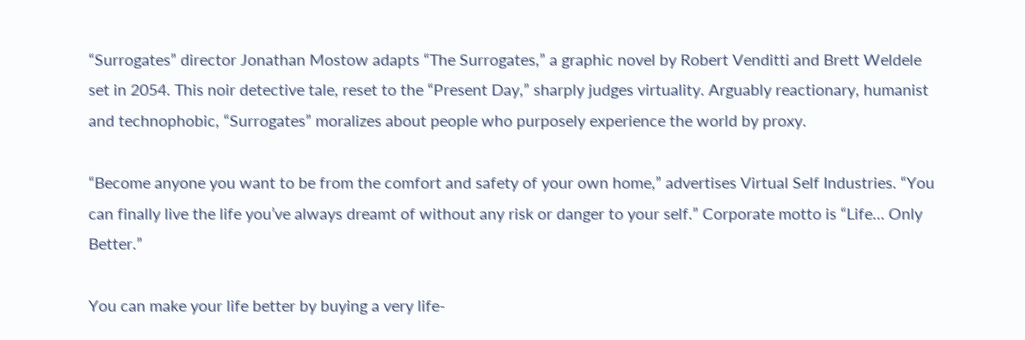“Surrogates” director Jonathan Mostow adapts “The Surrogates,” a graphic novel by Robert Venditti and Brett Weldele set in 2054. This noir detective tale, reset to the “Present Day,” sharply judges virtuality. Arguably reactionary, humanist and technophobic, “Surrogates” moralizes about people who purposely experience the world by proxy.

“Become anyone you want to be from the comfort and safety of your own home,” advertises Virtual Self Industries. “You can finally live the life you’ve always dreamt of without any risk or danger to your self.” Corporate motto is “Life… Only Better.”

You can make your life better by buying a very life-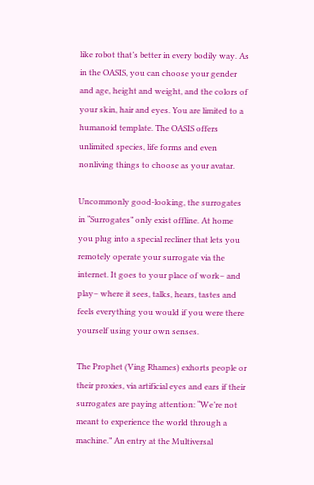like robot that’s better in every bodily way. As in the OASIS, you can choose your gender and age, height and weight, and the colors of your skin, hair and eyes. You are limited to a humanoid template. The OASIS offers unlimited species, life forms and even nonliving things to choose as your avatar.

Uncommonly good-looking, the surrogates in “Surrogates” only exist offline. At home you plug into a special recliner that lets you remotely operate your surrogate via the internet. It goes to your place of work– and play– where it sees, talks, hears, tastes and feels everything you would if you were there yourself using your own senses.

The Prophet (Ving Rhames) exhorts people or their proxies, via artificial eyes and ears if their surrogates are paying attention: “We’re not meant to experience the world through a machine.” An entry at the Multiversal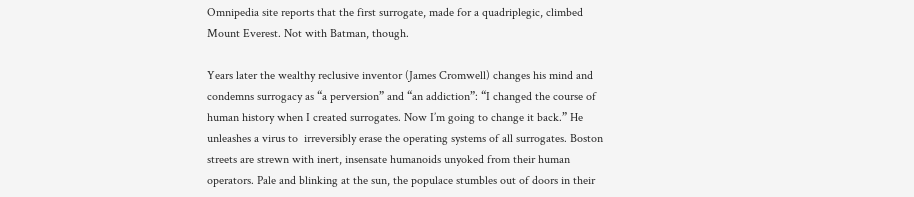Omnipedia site reports that the first surrogate, made for a quadriplegic, climbed Mount Everest. Not with Batman, though.

Years later the wealthy reclusive inventor (James Cromwell) changes his mind and condemns surrogacy as “a perversion” and “an addiction”: “I changed the course of human history when I created surrogates. Now I’m going to change it back.” He unleashes a virus to  irreversibly erase the operating systems of all surrogates. Boston streets are strewn with inert, insensate humanoids unyoked from their human operators. Pale and blinking at the sun, the populace stumbles out of doors in their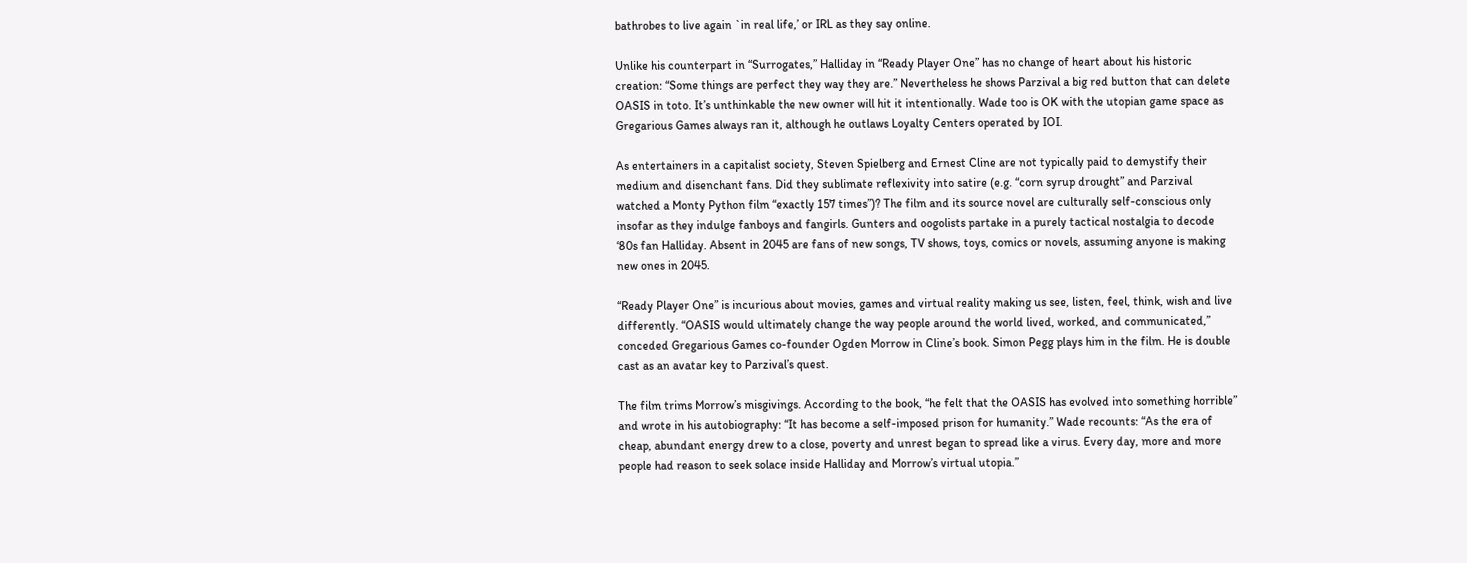bathrobes to live again `in real life,’ or IRL as they say online.

Unlike his counterpart in “Surrogates,” Halliday in “Ready Player One” has no change of heart about his historic creation: “Some things are perfect they way they are.” Nevertheless he shows Parzival a big red button that can delete OASIS in toto. It’s unthinkable the new owner will hit it intentionally. Wade too is OK with the utopian game space as Gregarious Games always ran it, although he outlaws Loyalty Centers operated by IOI.

As entertainers in a capitalist society, Steven Spielberg and Ernest Cline are not typically paid to demystify their medium and disenchant fans. Did they sublimate reflexivity into satire (e.g. “corn syrup drought” and Parzival watched a Monty Python film “exactly 157 times”)? The film and its source novel are culturally self-conscious only insofar as they indulge fanboys and fangirls. Gunters and oogolists partake in a purely tactical nostalgia to decode ‘80s fan Halliday. Absent in 2045 are fans of new songs, TV shows, toys, comics or novels, assuming anyone is making new ones in 2045.

“Ready Player One” is incurious about movies, games and virtual reality making us see, listen, feel, think, wish and live differently. “OASIS would ultimately change the way people around the world lived, worked, and communicated,” conceded Gregarious Games co-founder Ogden Morrow in Cline’s book. Simon Pegg plays him in the film. He is double cast as an avatar key to Parzival’s quest.

The film trims Morrow’s misgivings. According to the book, “he felt that the OASIS has evolved into something horrible” and wrote in his autobiography: “It has become a self-imposed prison for humanity.” Wade recounts: “As the era of cheap, abundant energy drew to a close, poverty and unrest began to spread like a virus. Every day, more and more people had reason to seek solace inside Halliday and Morrow’s virtual utopia.”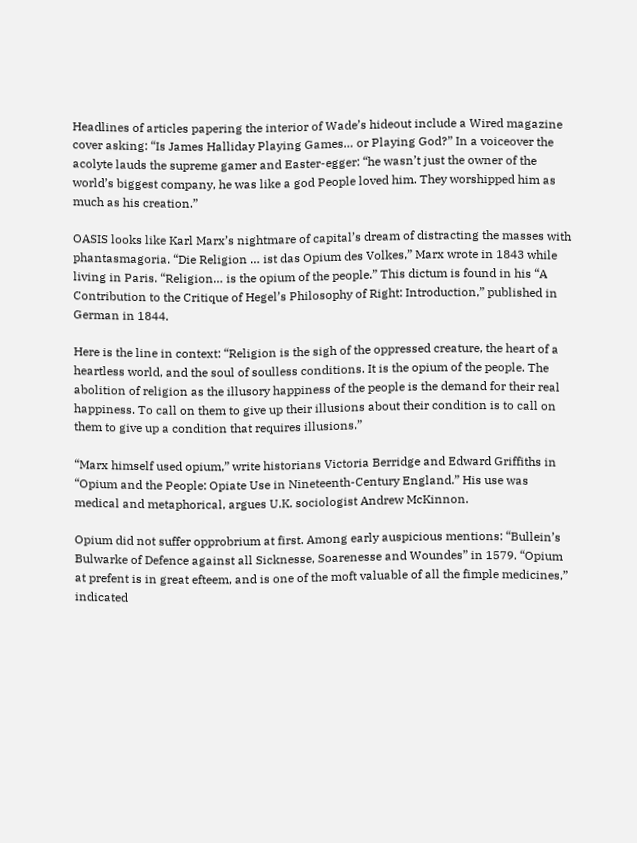Headlines of articles papering the interior of Wade’s hideout include a Wired magazine cover asking: “Is James Halliday Playing Games… or Playing God?” In a voiceover the acolyte lauds the supreme gamer and Easter-egger: “he wasn’t just the owner of the world’s biggest company, he was like a god People loved him. They worshipped him as much as his creation.”

OASIS looks like Karl Marx’s nightmare of capital’s dream of distracting the masses with phantasmagoria. “Die Religion … ist das Opium des Volkes,” Marx wrote in 1843 while living in Paris. “Religion… is the opium of the people.” This dictum is found in his “A Contribution to the Critique of Hegel’s Philosophy of Right: Introduction,” published in German in 1844.

Here is the line in context: “Religion is the sigh of the oppressed creature, the heart of a heartless world, and the soul of soulless conditions. It is the opium of the people. The abolition of religion as the illusory happiness of the people is the demand for their real happiness. To call on them to give up their illusions about their condition is to call on them to give up a condition that requires illusions.”

“Marx himself used opium,” write historians Victoria Berridge and Edward Griffiths in “Opium and the People: Opiate Use in Nineteenth-Century England.” His use was medical and metaphorical, argues U.K. sociologist Andrew McKinnon.

Opium did not suffer opprobrium at first. Among early auspicious mentions: “Bullein’s Bulwarke of Defence against all Sicknesse, Soarenesse and Woundes” in 1579. “Opium at prefent is in great efteem, and is one of the moft valuable of all the fimple medicines,” indicated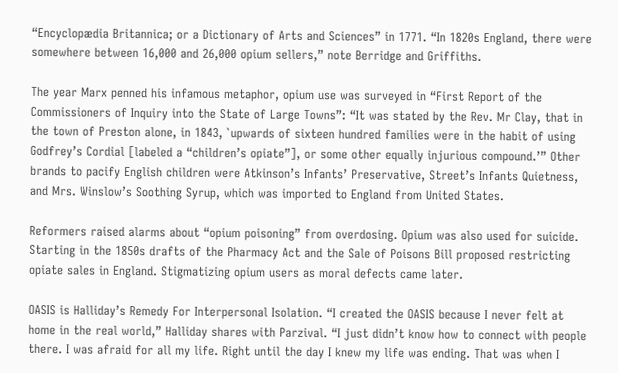“Encyclopædia Britannica; or a Dictionary of Arts and Sciences” in 1771. “In 1820s England, there were somewhere between 16,000 and 26,000 opium sellers,” note Berridge and Griffiths.

The year Marx penned his infamous metaphor, opium use was surveyed in “First Report of the Commissioners of Inquiry into the State of Large Towns”: “It was stated by the Rev. Mr Clay, that in the town of Preston alone, in 1843, `upwards of sixteen hundred families were in the habit of using Godfrey’s Cordial [labeled a “children’s opiate”], or some other equally injurious compound.’” Other brands to pacify English children were Atkinson’s Infants’ Preservative, Street’s Infants Quietness, and Mrs. Winslow’s Soothing Syrup, which was imported to England from United States.

Reformers raised alarms about “opium poisoning” from overdosing. Opium was also used for suicide. Starting in the 1850s drafts of the Pharmacy Act and the Sale of Poisons Bill proposed restricting opiate sales in England. Stigmatizing opium users as moral defects came later.

OASIS is Halliday’s Remedy For Interpersonal Isolation. “I created the OASIS because I never felt at home in the real world,” Halliday shares with Parzival. “I just didn’t know how to connect with people there. I was afraid for all my life. Right until the day I knew my life was ending. That was when I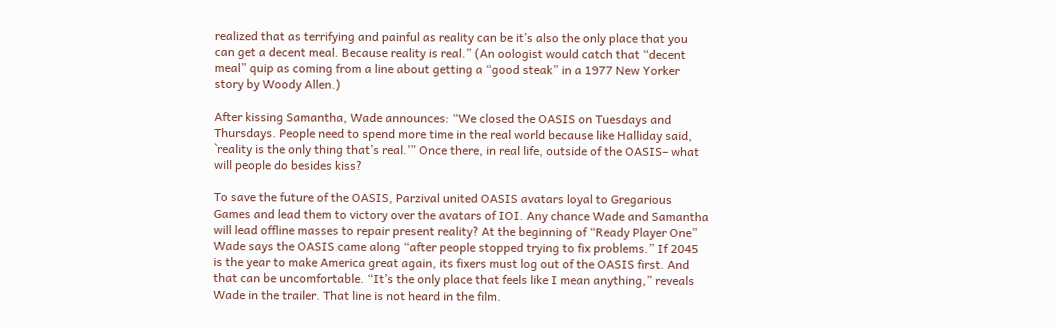realized that as terrifying and painful as reality can be it’s also the only place that you can get a decent meal. Because reality is real.” (An oologist would catch that “decent meal” quip as coming from a line about getting a “good steak” in a 1977 New Yorker story by Woody Allen.)

After kissing Samantha, Wade announces: “We closed the OASIS on Tuesdays and Thursdays. People need to spend more time in the real world because like Halliday said, `reality is the only thing that’s real.’” Once there, in real life, outside of the OASIS– what will people do besides kiss?

To save the future of the OASIS, Parzival united OASIS avatars loyal to Gregarious Games and lead them to victory over the avatars of IOI. Any chance Wade and Samantha will lead offline masses to repair present reality? At the beginning of “Ready Player One” Wade says the OASIS came along “after people stopped trying to fix problems.” If 2045 is the year to make America great again, its fixers must log out of the OASIS first. And that can be uncomfortable. “It’s the only place that feels like I mean anything,” reveals Wade in the trailer. That line is not heard in the film.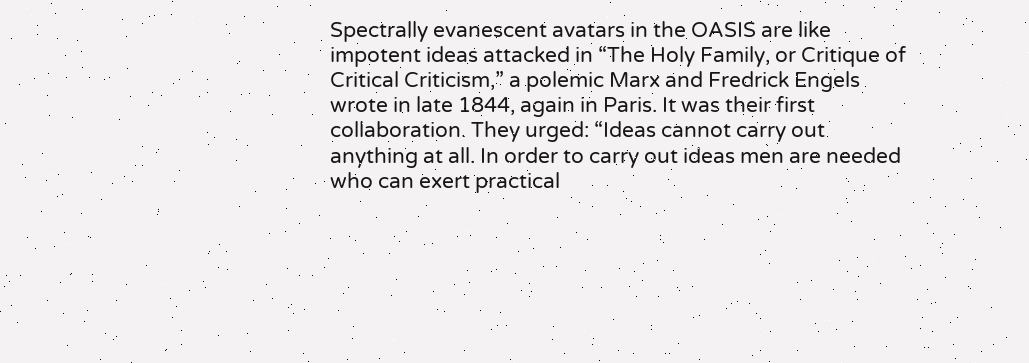Spectrally evanescent avatars in the OASIS are like impotent ideas attacked in “The Holy Family, or Critique of Critical Criticism,” a polemic Marx and Fredrick Engels wrote in late 1844, again in Paris. It was their first collaboration. They urged: “Ideas cannot carry out anything at all. In order to carry out ideas men are needed who can exert practical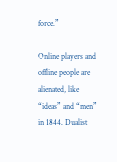force.”

Online players and offline people are alienated, like “ideas” and “men” in 1844. Dualist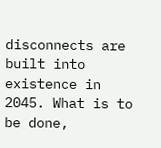disconnects are built into existence in 2045. What is to be done,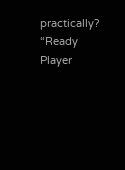practically? “Ready Player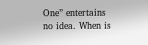One” entertains no idea. When is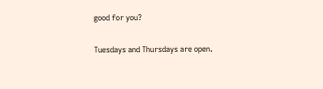good for you?

Tuesdays and Thursdays are open.